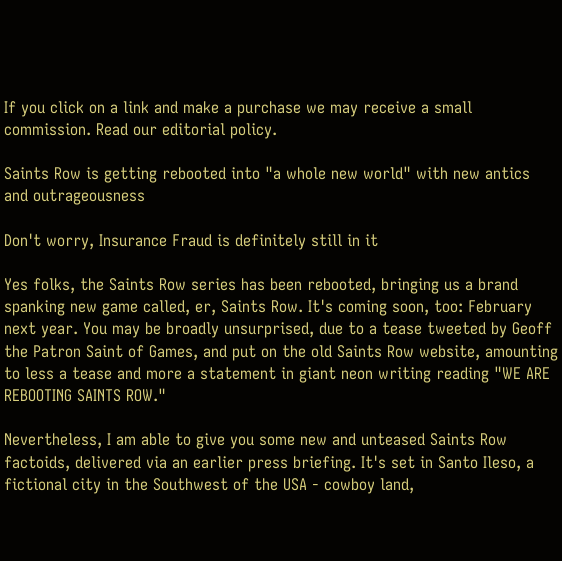If you click on a link and make a purchase we may receive a small commission. Read our editorial policy.

Saints Row is getting rebooted into "a whole new world" with new antics and outrageousness

Don't worry, Insurance Fraud is definitely still in it

Yes folks, the Saints Row series has been rebooted, bringing us a brand spanking new game called, er, Saints Row. It's coming soon, too: February next year. You may be broadly unsurprised, due to a tease tweeted by Geoff the Patron Saint of Games, and put on the old Saints Row website, amounting to less a tease and more a statement in giant neon writing reading "WE ARE REBOOTING SAINTS ROW."

Nevertheless, I am able to give you some new and unteased Saints Row factoids, delivered via an earlier press briefing. It's set in Santo Ileso, a fictional city in the Southwest of the USA - cowboy land,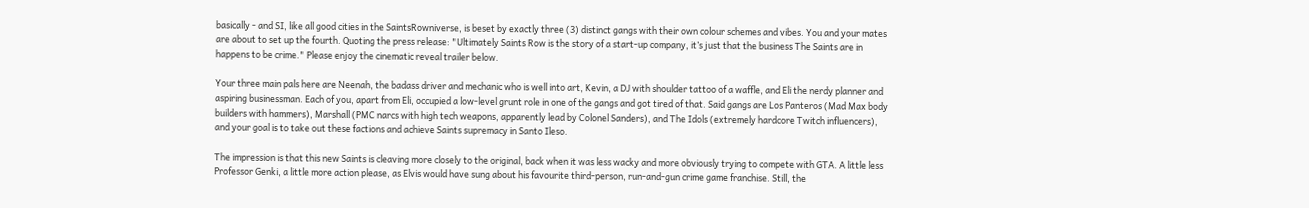basically - and SI, like all good cities in the SaintsRowniverse, is beset by exactly three (3) distinct gangs with their own colour schemes and vibes. You and your mates are about to set up the fourth. Quoting the press release: "Ultimately Saints Row is the story of a start-up company, it’s just that the business The Saints are in happens to be crime." Please enjoy the cinematic reveal trailer below.

Your three main pals here are Neenah, the badass driver and mechanic who is well into art, Kevin, a DJ with shoulder tattoo of a waffle, and Eli the nerdy planner and aspiring businessman. Each of you, apart from Eli, occupied a low-level grunt role in one of the gangs and got tired of that. Said gangs are Los Panteros (Mad Max body builders with hammers), Marshall (PMC narcs with high tech weapons, apparently lead by Colonel Sanders), and The Idols (extremely hardcore Twitch influencers), and your goal is to take out these factions and achieve Saints supremacy in Santo Ileso.

The impression is that this new Saints is cleaving more closely to the original, back when it was less wacky and more obviously trying to compete with GTA. A little less Professor Genki, a little more action please, as Elvis would have sung about his favourite third-person, run-and-gun crime game franchise. Still, the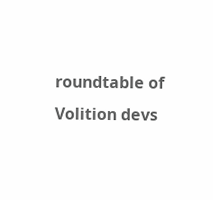roundtable of Volition devs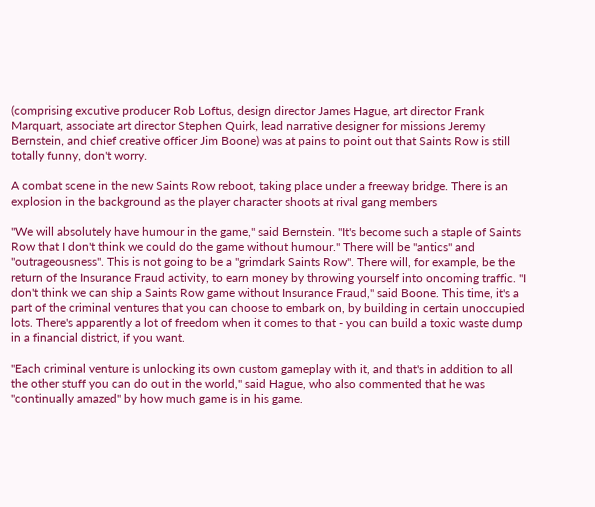(comprising excutive producer Rob Loftus, design director James Hague, art director Frank Marquart, associate art director Stephen Quirk, lead narrative designer for missions Jeremy Bernstein, and chief creative officer Jim Boone) was at pains to point out that Saints Row is still totally funny, don't worry.

A combat scene in the new Saints Row reboot, taking place under a freeway bridge. There is an explosion in the background as the player character shoots at rival gang members

"We will absolutely have humour in the game," said Bernstein. "It's become such a staple of Saints Row that I don't think we could do the game without humour." There will be "antics" and "outrageousness". This is not going to be a "grimdark Saints Row". There will, for example, be the return of the Insurance Fraud activity, to earn money by throwing yourself into oncoming traffic. "I don't think we can ship a Saints Row game without Insurance Fraud," said Boone. This time, it's a part of the criminal ventures that you can choose to embark on, by building in certain unoccupied lots. There's apparently a lot of freedom when it comes to that - you can build a toxic waste dump in a financial district, if you want.

"Each criminal venture is unlocking its own custom gameplay with it, and that's in addition to all the other stuff you can do out in the world," said Hague, who also commented that he was "continually amazed" by how much game is in his game.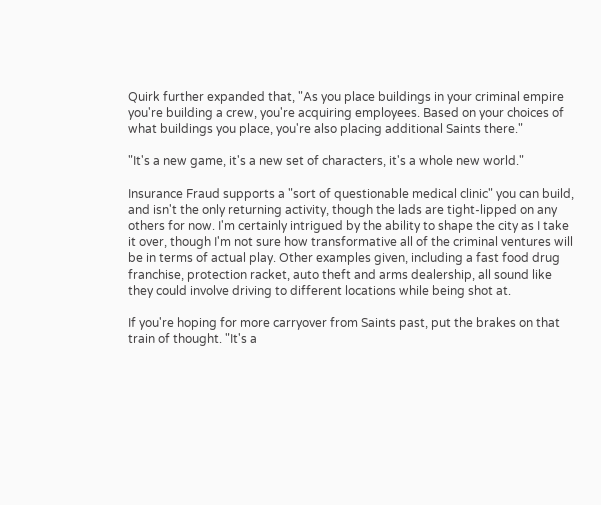Quirk further expanded that, "As you place buildings in your criminal empire you're building a crew, you're acquiring employees. Based on your choices of what buildings you place, you're also placing additional Saints there."

"It's a new game, it's a new set of characters, it's a whole new world."

Insurance Fraud supports a "sort of questionable medical clinic" you can build, and isn't the only returning activity, though the lads are tight-lipped on any others for now. I'm certainly intrigued by the ability to shape the city as I take it over, though I'm not sure how transformative all of the criminal ventures will be in terms of actual play. Other examples given, including a fast food drug franchise, protection racket, auto theft and arms dealership, all sound like they could involve driving to different locations while being shot at.

If you're hoping for more carryover from Saints past, put the brakes on that train of thought. "It's a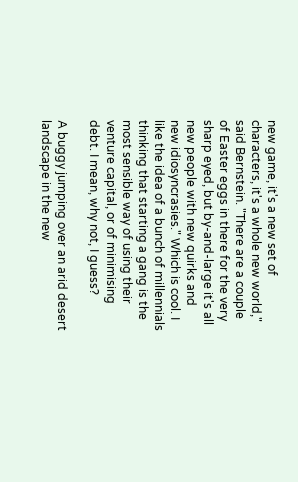new game, it's a new set of characters, it's a whole new world," said Bernstein. "There are a couple of Easter eggs in there for the very sharp eyed, but by-and-large it's all new people with new quirks and new idiosyncrasies." Which is cool. I like the idea of a bunch of millennials thinking that starting a gang is the most sensible way of using their venture capital, or of minimising debt. I mean, why not, I guess?

A buggy jumping over an arid desert landscape in the new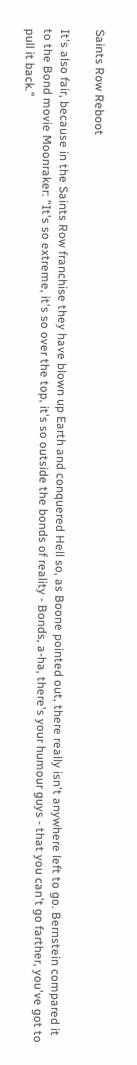Saints Row Reboot

It's also fair, because in the Saints Row franchise they have blown up Earth and conquered Hell so, as Boone pointed out, there really isn't anywhere left to go. Bernstein compared it to the Bond movie Moonraker: "It's so extreme, it's so over the top, it's so outside the bonds of reality - Bonds, a-ha, there's your humour guys - that you can't go farther, you've got to pull it back."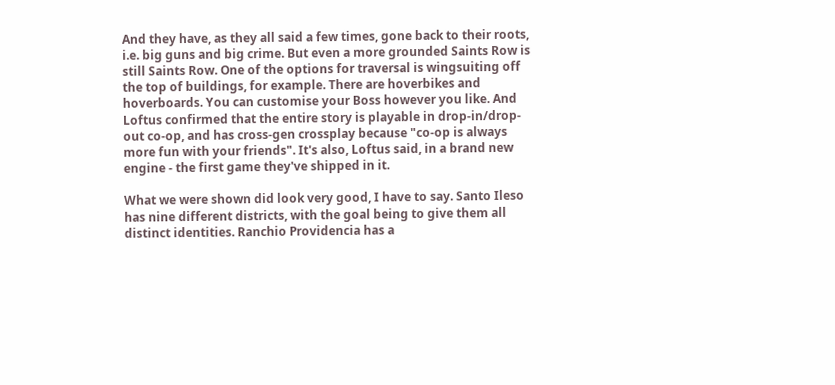And they have, as they all said a few times, gone back to their roots, i.e. big guns and big crime. But even a more grounded Saints Row is still Saints Row. One of the options for traversal is wingsuiting off the top of buildings, for example. There are hoverbikes and hoverboards. You can customise your Boss however you like. And Loftus confirmed that the entire story is playable in drop-in/drop-out co-op, and has cross-gen crossplay because "co-op is always more fun with your friends". It's also, Loftus said, in a brand new engine - the first game they've shipped in it.

What we were shown did look very good, I have to say. Santo Ileso has nine different districts, with the goal being to give them all distinct identities. Ranchio Providencia has a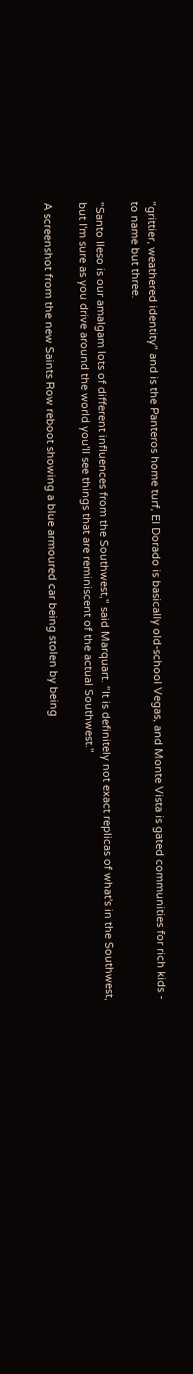"grittier, weathered identity" and is the Panteros home turf, El Dorado is basically old-school Vegas, and Monte Vista is gated communities for rich kids - to name but three.

"Santo Ileso is our amalgam lots of different influences from the Southwest," said Marquart. "It is definitely not exact replicas of what's in the Southwest, but I'm sure as you drive around the world you'll see things that are reminiscent of the actual Southwest."

A screenshot from the new Saints Row reboot showing a blue armoured car being stolen by being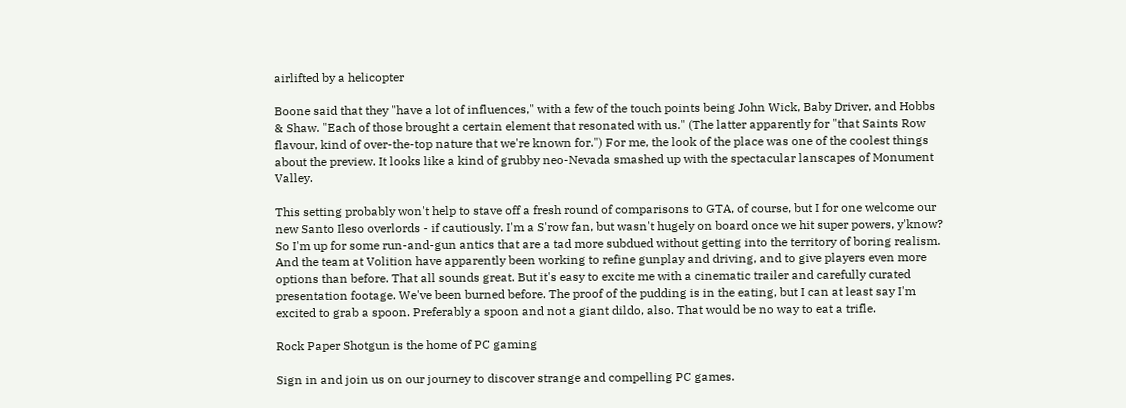airlifted by a helicopter

Boone said that they "have a lot of influences," with a few of the touch points being John Wick, Baby Driver, and Hobbs & Shaw. "Each of those brought a certain element that resonated with us." (The latter apparently for "that Saints Row flavour, kind of over-the-top nature that we're known for.") For me, the look of the place was one of the coolest things about the preview. It looks like a kind of grubby neo-Nevada smashed up with the spectacular lanscapes of Monument Valley.

This setting probably won't help to stave off a fresh round of comparisons to GTA, of course, but I for one welcome our new Santo Ileso overlords - if cautiously. I'm a S'row fan, but wasn't hugely on board once we hit super powers, y'know? So I'm up for some run-and-gun antics that are a tad more subdued without getting into the territory of boring realism. And the team at Volition have apparently been working to refine gunplay and driving, and to give players even more options than before. That all sounds great. But it's easy to excite me with a cinematic trailer and carefully curated presentation footage. We've been burned before. The proof of the pudding is in the eating, but I can at least say I'm excited to grab a spoon. Preferably a spoon and not a giant dildo, also. That would be no way to eat a trifle.

Rock Paper Shotgun is the home of PC gaming

Sign in and join us on our journey to discover strange and compelling PC games.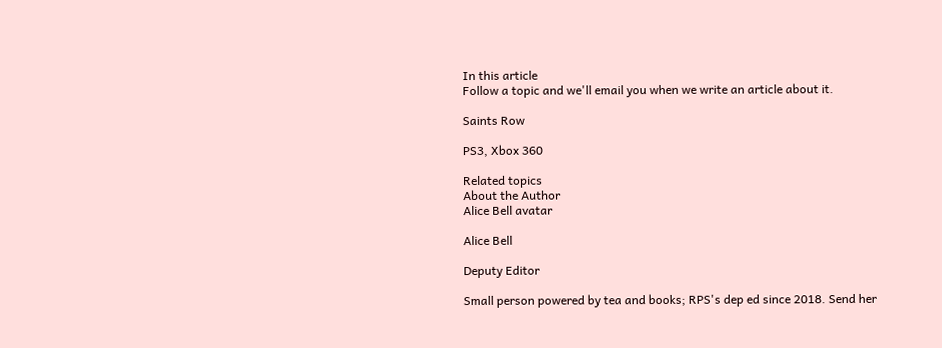In this article
Follow a topic and we'll email you when we write an article about it.

Saints Row

PS3, Xbox 360

Related topics
About the Author
Alice Bell avatar

Alice Bell

Deputy Editor

Small person powered by tea and books; RPS's dep ed since 2018. Send her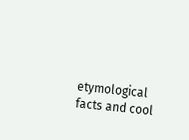etymological facts and cool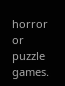horror or puzzle games.